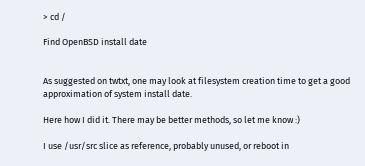> cd /

Find OpenBSD install date


As suggested on twtxt, one may look at filesystem creation time to get a good approximation of system install date.

Here how I did it. There may be better methods, so let me know :)

I use /usr/src slice as reference, probably unused, or reboot in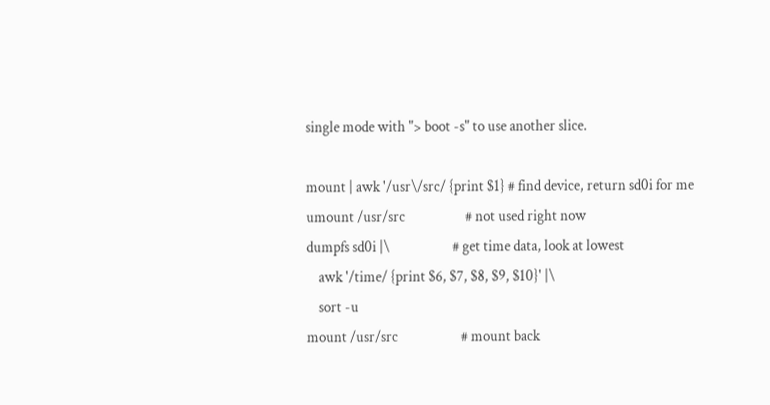single mode with "> boot -s" to use another slice.

mount | awk '/usr\/src/ {print $1} # find device, return sd0i for me
umount /usr/src                    # not used right now
dumpfs sd0i |\                     # get time data, look at lowest
    awk '/time/ {print $6, $7, $8, $9, $10}' |\
    sort -u
mount /usr/src                     # mount back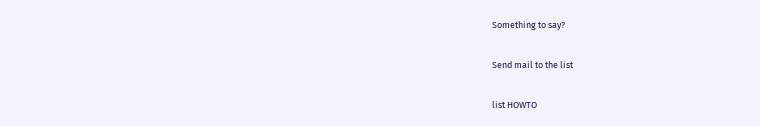Something to say?

Send mail to the list

list HOWTO